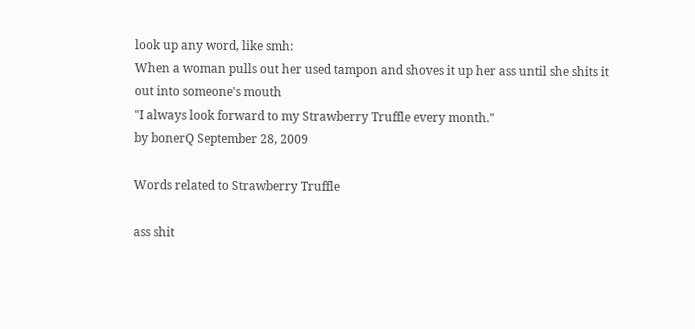look up any word, like smh:
When a woman pulls out her used tampon and shoves it up her ass until she shits it out into someone's mouth
"I always look forward to my Strawberry Truffle every month."
by bonerQ September 28, 2009

Words related to Strawberry Truffle

ass shit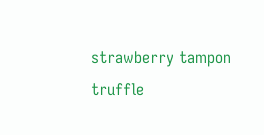strawberry tampon truffle